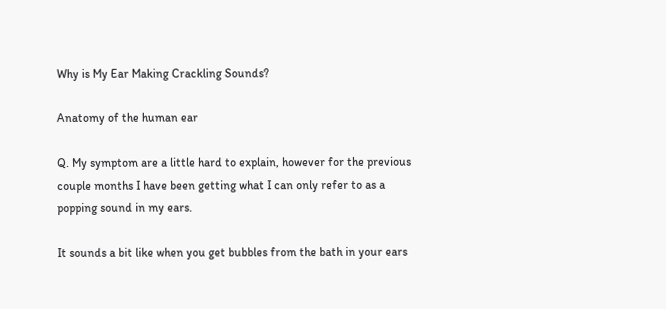Why is My Ear Making Crackling Sounds?

Anatomy of the human ear

Q. My symptom are a little hard to explain, however for the previous couple months I have been getting what I can only refer to as a popping sound in my ears.

It sounds a bit like when you get bubbles from the bath in your ears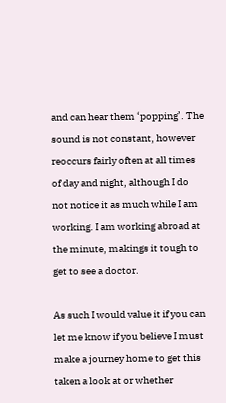and can hear them ‘popping’. The sound is not constant, however reoccurs fairly often at all times of day and night, although I do not notice it as much while I am working. I am working abroad at the minute, makings it tough to get to see a doctor.

As such I would value it if you can let me know if you believe I must make a journey home to get this taken a look at or whether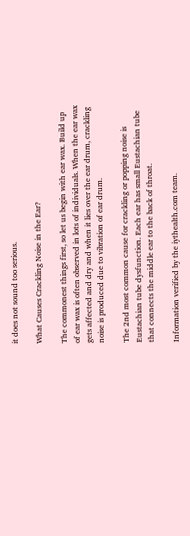it does not sound too serious.

What Causes Crackling Noise in the Ear?

The commonest things first, so let us begin with ear wax. Build up of ear wax is often observed in lots of individuals. When the ear wax gets affected and dry and when it lies over the ear drum, crackling noise is produced due to vibration of ear drum.

The 2nd most common cause for crackling or popping noise is Eustachian tube dysfunction. Each ear has small Eustachian tube that connects the middle ear to the back of throat.

Information verified by the iythealth.com team.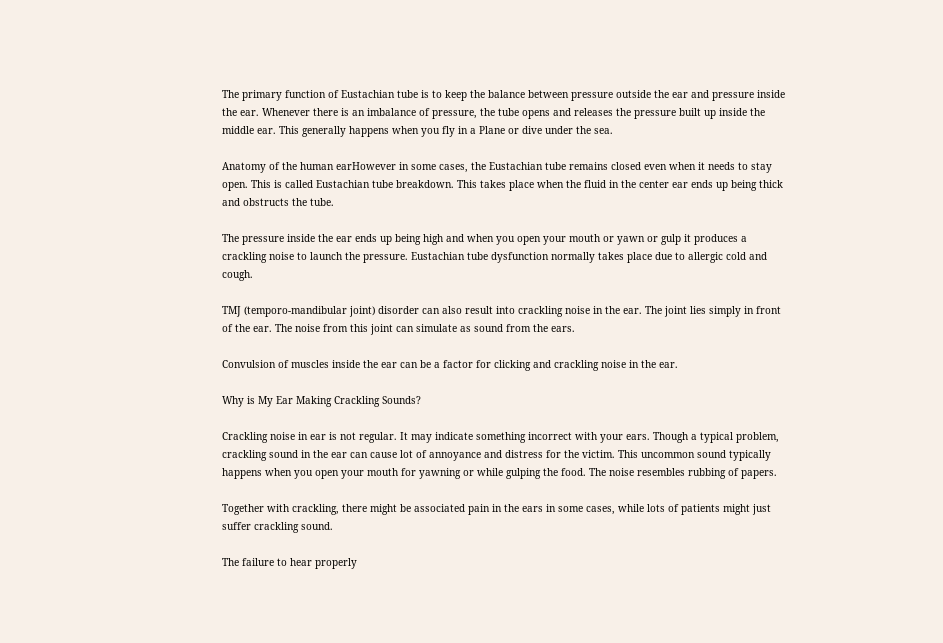The primary function of Eustachian tube is to keep the balance between pressure outside the ear and pressure inside the ear. Whenever there is an imbalance of pressure, the tube opens and releases the pressure built up inside the middle ear. This generally happens when you fly in a Plane or dive under the sea.

Anatomy of the human earHowever in some cases, the Eustachian tube remains closed even when it needs to stay open. This is called Eustachian tube breakdown. This takes place when the fluid in the center ear ends up being thick and obstructs the tube.

The pressure inside the ear ends up being high and when you open your mouth or yawn or gulp it produces a crackling noise to launch the pressure. Eustachian tube dysfunction normally takes place due to allergic cold and cough.

TMJ (temporo-mandibular joint) disorder can also result into crackling noise in the ear. The joint lies simply in front of the ear. The noise from this joint can simulate as sound from the ears.

Convulsion of muscles inside the ear can be a factor for clicking and crackling noise in the ear.

Why is My Ear Making Crackling Sounds?

Crackling noise in ear is not regular. It may indicate something incorrect with your ears. Though a typical problem, crackling sound in the ear can cause lot of annoyance and distress for the victim. This uncommon sound typically happens when you open your mouth for yawning or while gulping the food. The noise resembles rubbing of papers.

Together with crackling, there might be associated pain in the ears in some cases, while lots of patients might just suffer crackling sound.

The failure to hear properly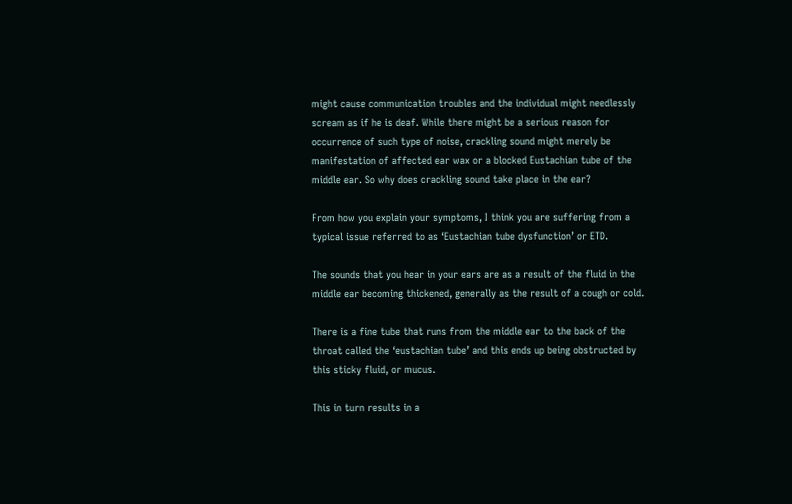might cause communication troubles and the individual might needlessly scream as if he is deaf. While there might be a serious reason for occurrence of such type of noise, crackling sound might merely be manifestation of affected ear wax or a blocked Eustachian tube of the middle ear. So why does crackling sound take place in the ear?

From how you explain your symptoms, I think you are suffering from a typical issue referred to as ‘Eustachian tube dysfunction’ or ETD.

The sounds that you hear in your ears are as a result of the fluid in the middle ear becoming thickened, generally as the result of a cough or cold.

There is a fine tube that runs from the middle ear to the back of the throat called the ‘eustachian tube’ and this ends up being obstructed by this sticky fluid, or mucus.

This in turn results in a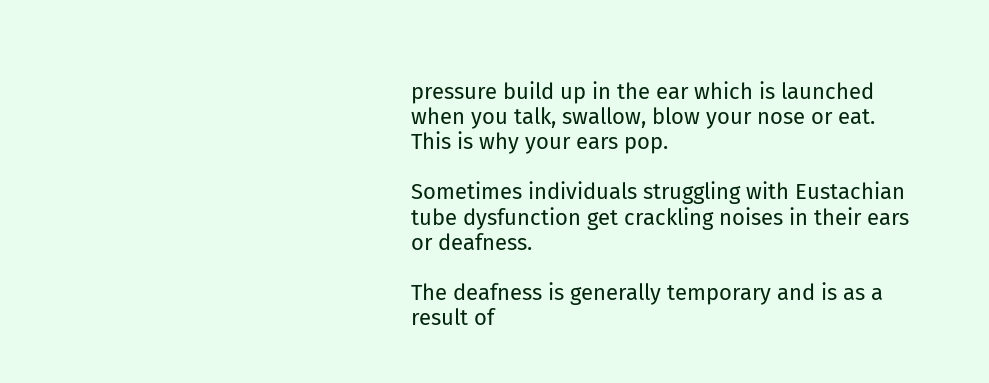pressure build up in the ear which is launched when you talk, swallow, blow your nose or eat. This is why your ears pop.

Sometimes individuals struggling with Eustachian tube dysfunction get crackling noises in their ears or deafness.

The deafness is generally temporary and is as a result of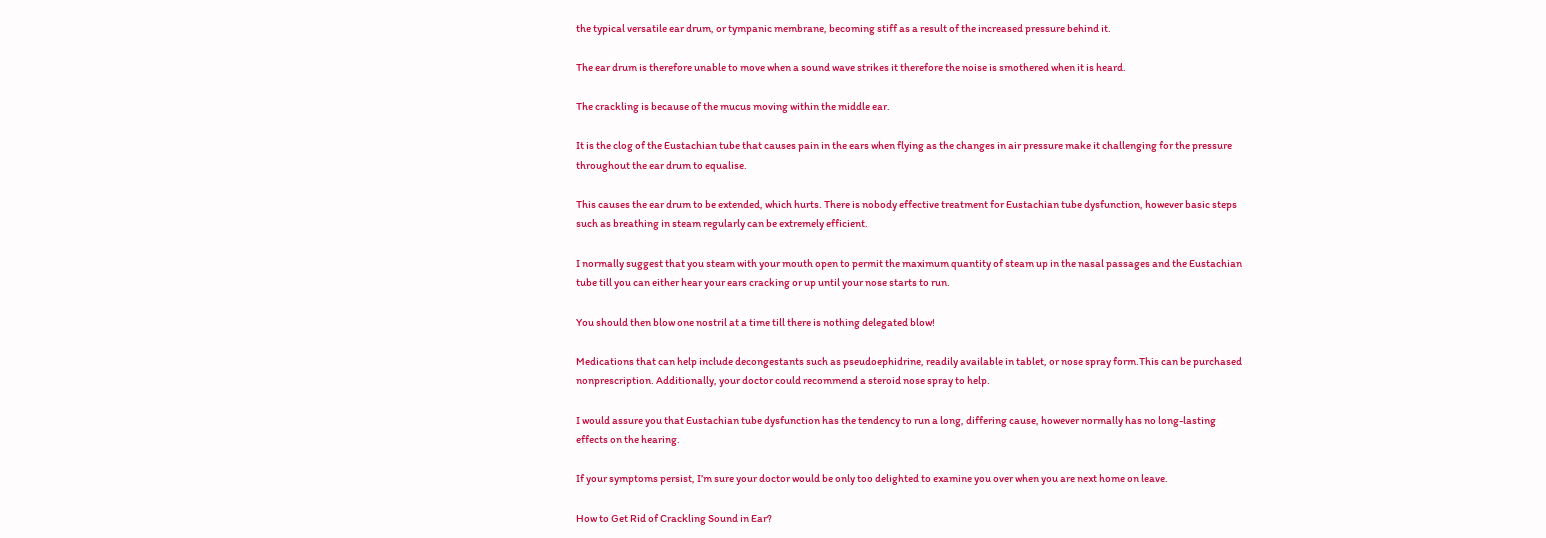the typical versatile ear drum, or tympanic membrane, becoming stiff as a result of the increased pressure behind it.

The ear drum is therefore unable to move when a sound wave strikes it therefore the noise is smothered when it is heard.

The crackling is because of the mucus moving within the middle ear.

It is the clog of the Eustachian tube that causes pain in the ears when flying as the changes in air pressure make it challenging for the pressure throughout the ear drum to equalise.

This causes the ear drum to be extended, which hurts. There is nobody effective treatment for Eustachian tube dysfunction, however basic steps such as breathing in steam regularly can be extremely efficient.

I normally suggest that you steam with your mouth open to permit the maximum quantity of steam up in the nasal passages and the Eustachian tube till you can either hear your ears cracking or up until your nose starts to run.

You should then blow one nostril at a time till there is nothing delegated blow!

Medications that can help include decongestants such as pseudoephidrine, readily available in tablet, or nose spray form.This can be purchased nonprescription. Additionally, your doctor could recommend a steroid nose spray to help.

I would assure you that Eustachian tube dysfunction has the tendency to run a long, differing cause, however normally has no long-lasting effects on the hearing.

If your symptoms persist, I’m sure your doctor would be only too delighted to examine you over when you are next home on leave.

How to Get Rid of Crackling Sound in Ear?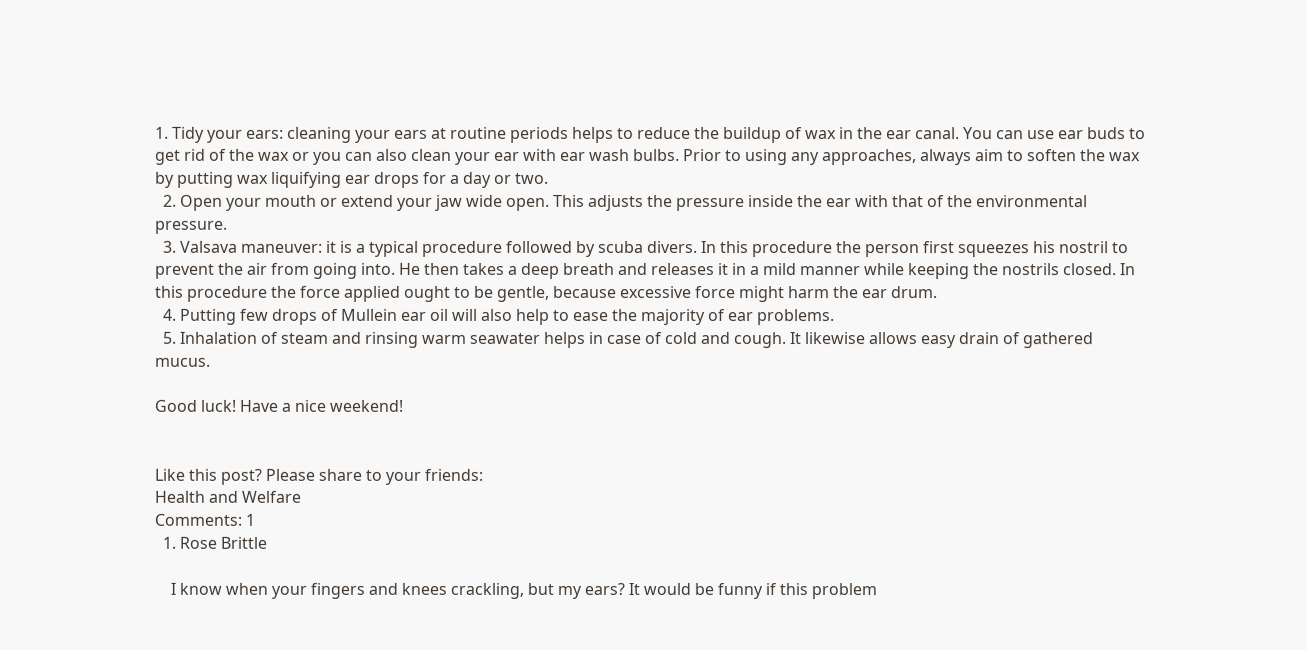1. Tidy your ears: cleaning your ears at routine periods helps to reduce the buildup of wax in the ear canal. You can use ear buds to get rid of the wax or you can also clean your ear with ear wash bulbs. Prior to using any approaches, always aim to soften the wax by putting wax liquifying ear drops for a day or two.
  2. Open your mouth or extend your jaw wide open. This adjusts the pressure inside the ear with that of the environmental pressure.
  3. Valsava maneuver: it is a typical procedure followed by scuba divers. In this procedure the person first squeezes his nostril to prevent the air from going into. He then takes a deep breath and releases it in a mild manner while keeping the nostrils closed. In this procedure the force applied ought to be gentle, because excessive force might harm the ear drum.
  4. Putting few drops of Mullein ear oil will also help to ease the majority of ear problems.
  5. Inhalation of steam and rinsing warm seawater helps in case of cold and cough. It likewise allows easy drain of gathered mucus.

Good luck! Have a nice weekend!


Like this post? Please share to your friends:
Health and Welfare
Comments: 1
  1. Rose Brittle

    I know when your fingers and knees crackling, but my ears? It would be funny if this problem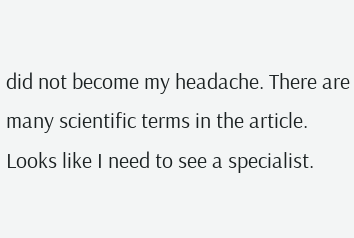did not become my headache. There are many scientific terms in the article. Looks like I need to see a specialist.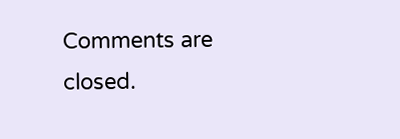Comments are closed.